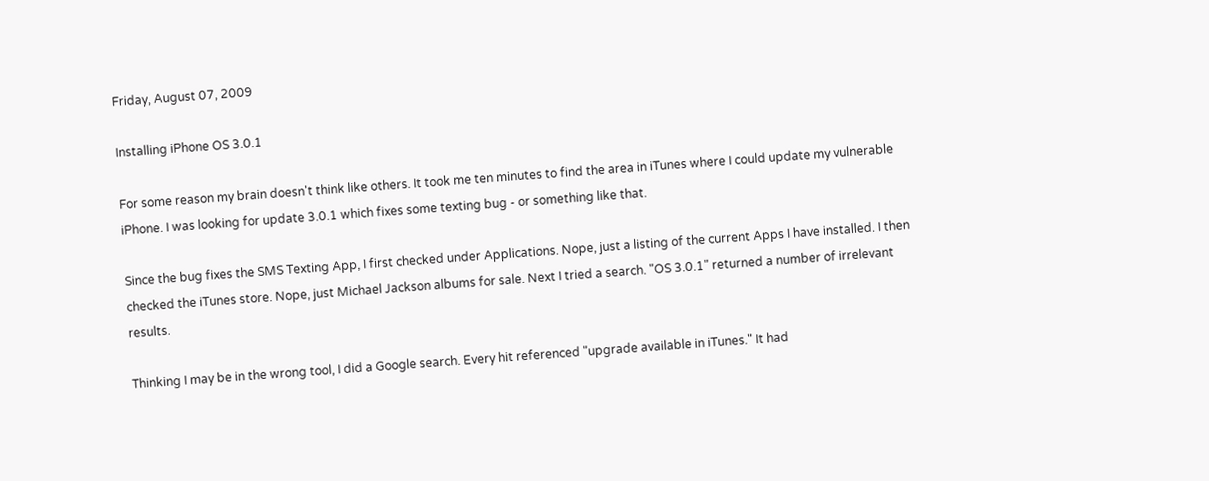Friday, August 07, 2009

Installing iPhone OS 3.0.1

For some reason my brain doesn't think like others. It took me ten minutes to find the area in iTunes where I could update my vulnerable iPhone. I was looking for update 3.0.1 which fixes some texting bug - or something like that.

Since the bug fixes the SMS Texting App, I first checked under Applications. Nope, just a listing of the current Apps I have installed. I then checked the iTunes store. Nope, just Michael Jackson albums for sale. Next I tried a search. "OS 3.0.1" returned a number of irrelevant results.

Thinking I may be in the wrong tool, I did a Google search. Every hit referenced "upgrade available in iTunes." It had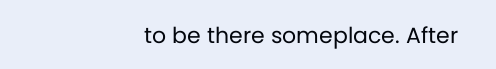to be there someplace. After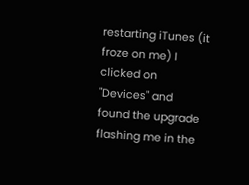restarting iTunes (it froze on me) I clicked on "Devices" and found the upgrade flashing me in the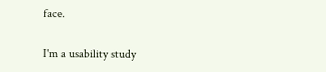face.

I'm a usability study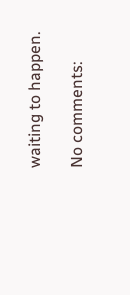waiting to happen.

No comments: